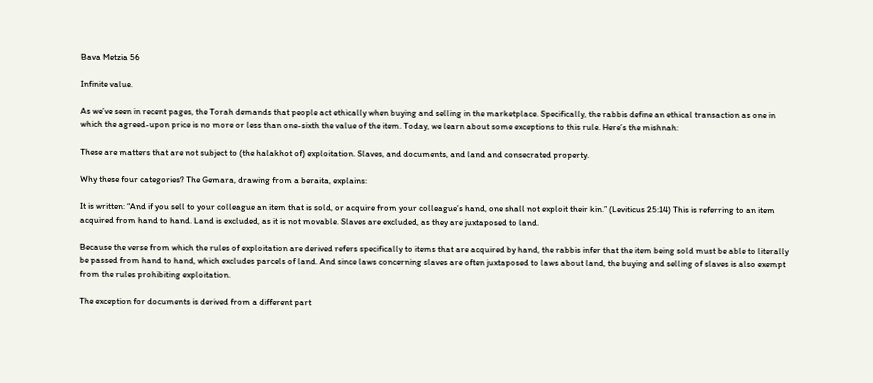Bava Metzia 56

Infinite value.

As we’ve seen in recent pages, the Torah demands that people act ethically when buying and selling in the marketplace. Specifically, the rabbis define an ethical transaction as one in which the agreed-upon price is no more or less than one-sixth the value of the item. Today, we learn about some exceptions to this rule. Here’s the mishnah:

These are matters that are not subject to (the halakhot of) exploitation. Slaves, and documents, and land and consecrated property.

Why these four categories? The Gemara, drawing from a beraita, explains:

It is written: “And if you sell to your colleague an item that is sold, or acquire from your colleague’s hand, one shall not exploit their kin.” (Leviticus 25:14) This is referring to an item acquired from hand to hand. Land is excluded, as it is not movable. Slaves are excluded, as they are juxtaposed to land.

Because the verse from which the rules of exploitation are derived refers specifically to items that are acquired by hand, the rabbis infer that the item being sold must be able to literally be passed from hand to hand, which excludes parcels of land. And since laws concerning slaves are often juxtaposed to laws about land, the buying and selling of slaves is also exempt from the rules prohibiting exploitation.

The exception for documents is derived from a different part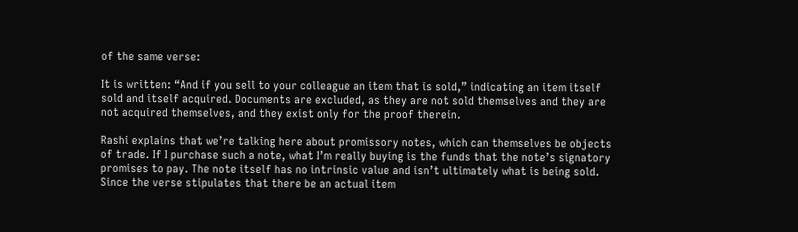of the same verse:

It is written: “And if you sell to your colleague an item that is sold,” indicating an item itself sold and itself acquired. Documents are excluded, as they are not sold themselves and they are not acquired themselves, and they exist only for the proof therein.

Rashi explains that we’re talking here about promissory notes, which can themselves be objects of trade. If I purchase such a note, what I’m really buying is the funds that the note’s signatory promises to pay. The note itself has no intrinsic value and isn’t ultimately what is being sold. Since the verse stipulates that there be an actual item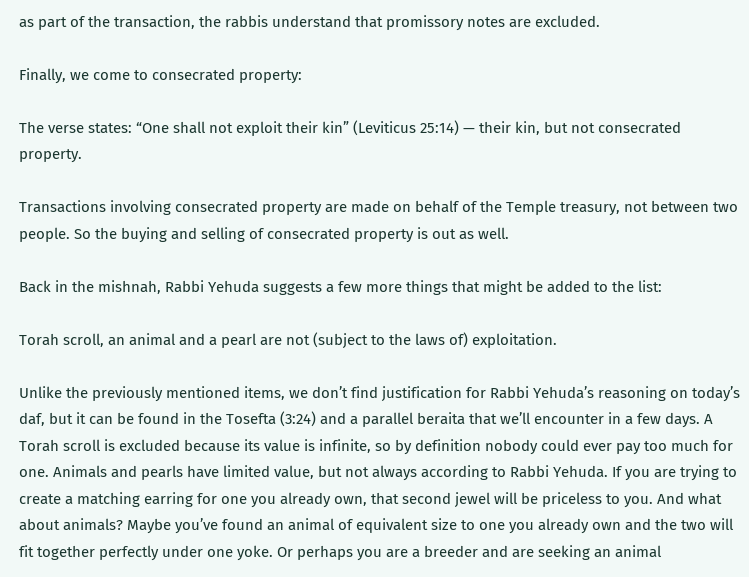as part of the transaction, the rabbis understand that promissory notes are excluded.

Finally, we come to consecrated property:

The verse states: “One shall not exploit their kin” (Leviticus 25:14) — their kin, but not consecrated property.

Transactions involving consecrated property are made on behalf of the Temple treasury, not between two people. So the buying and selling of consecrated property is out as well.

Back in the mishnah, Rabbi Yehuda suggests a few more things that might be added to the list:

Torah scroll, an animal and a pearl are not (subject to the laws of) exploitation.

Unlike the previously mentioned items, we don’t find justification for Rabbi Yehuda’s reasoning on today’s daf, but it can be found in the Tosefta (3:24) and a parallel beraita that we’ll encounter in a few days. A Torah scroll is excluded because its value is infinite, so by definition nobody could ever pay too much for one. Animals and pearls have limited value, but not always according to Rabbi Yehuda. If you are trying to create a matching earring for one you already own, that second jewel will be priceless to you. And what about animals? Maybe you’ve found an animal of equivalent size to one you already own and the two will fit together perfectly under one yoke. Or perhaps you are a breeder and are seeking an animal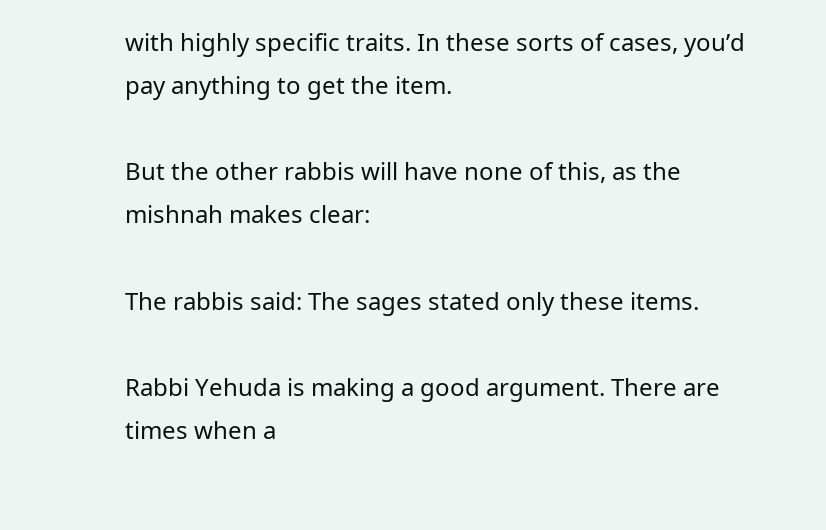with highly specific traits. In these sorts of cases, you’d pay anything to get the item.

But the other rabbis will have none of this, as the mishnah makes clear:

The rabbis said: The sages stated only these items.

Rabbi Yehuda is making a good argument. There are times when a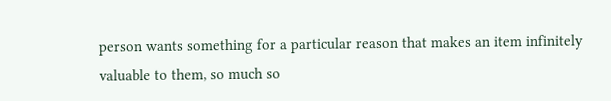person wants something for a particular reason that makes an item infinitely valuable to them, so much so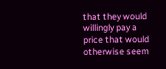that they would willingly pay a price that would otherwise seem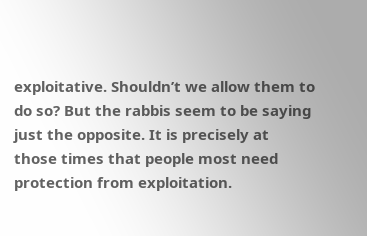exploitative. Shouldn’t we allow them to do so? But the rabbis seem to be saying just the opposite. It is precisely at those times that people most need protection from exploitation.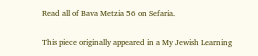Read all of Bava Metzia 56 on Sefaria.

This piece originally appeared in a My Jewish Learning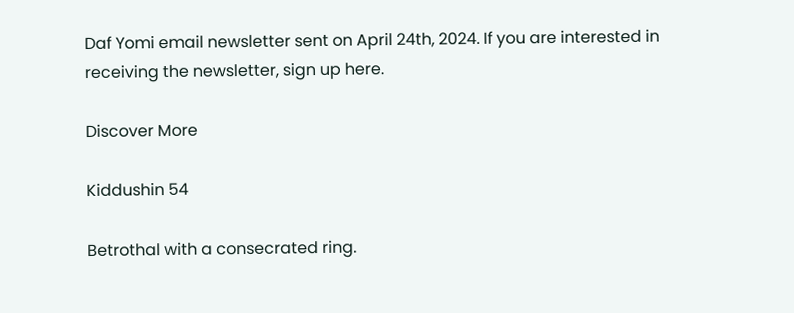Daf Yomi email newsletter sent on April 24th, 2024. If you are interested in receiving the newsletter, sign up here.

Discover More

Kiddushin 54

Betrothal with a consecrated ring.